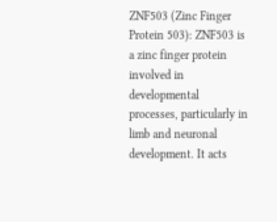ZNF503 (Zinc Finger Protein 503): ZNF503 is a zinc finger protein involved in developmental processes, particularly in limb and neuronal development. It acts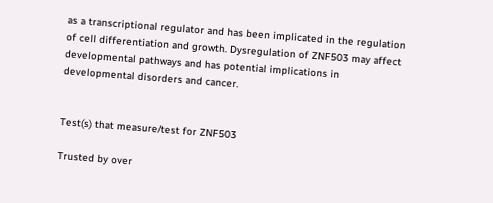as a transcriptional regulator and has been implicated in the regulation of cell differentiation and growth. Dysregulation of ZNF503 may affect developmental pathways and has potential implications in developmental disorders and cancer.


Test(s) that measure/test for ZNF503

Trusted by over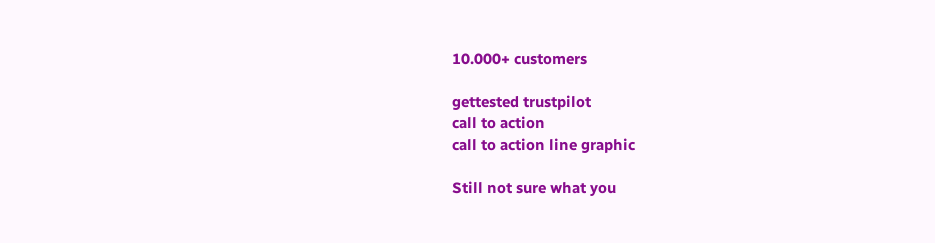10.000+ customers

gettested trustpilot
call to action
call to action line graphic

Still not sure what you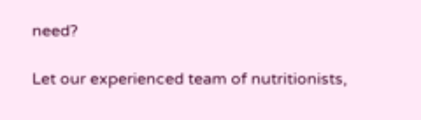need?

Let our experienced team of nutritionists,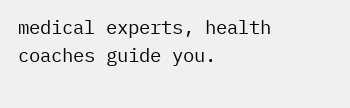medical experts, health coaches guide you.